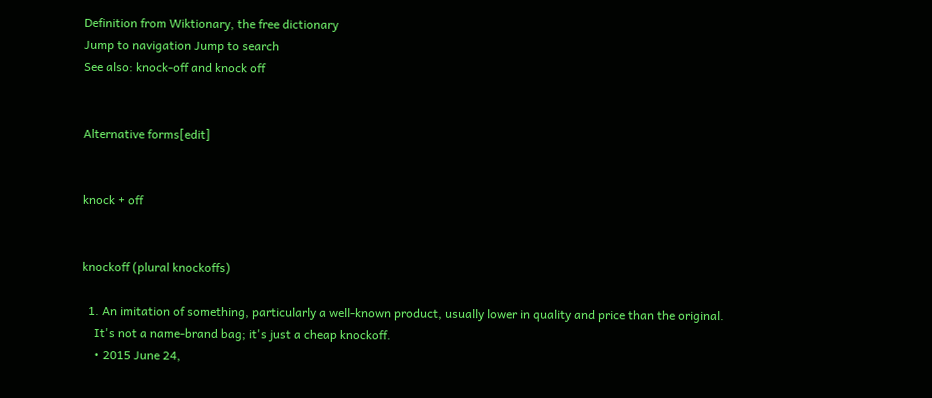Definition from Wiktionary, the free dictionary
Jump to navigation Jump to search
See also: knock-off and knock off


Alternative forms[edit]


knock + off


knockoff (plural knockoffs)

  1. An imitation of something, particularly a well-known product, usually lower in quality and price than the original.
    It's not a name-brand bag; it's just a cheap knockoff.
    • 2015 June 24,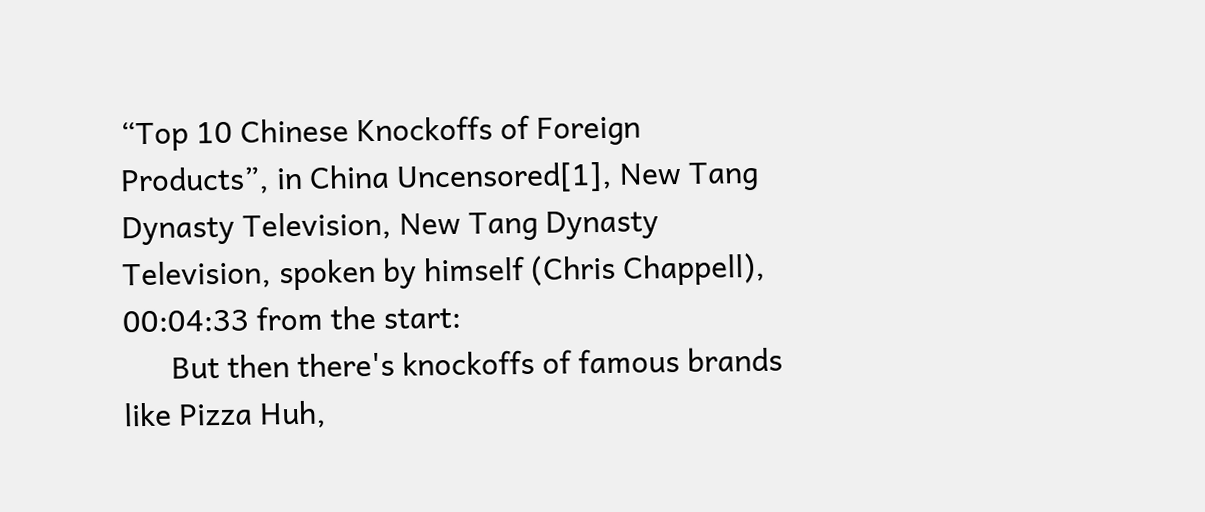“Top 10 Chinese Knockoffs of Foreign Products”, in China Uncensored[1], New Tang Dynasty Television, New Tang Dynasty Television, spoken by himself (Chris Chappell), 00:04:33 from the start:
      But then there's knockoffs of famous brands like Pizza Huh,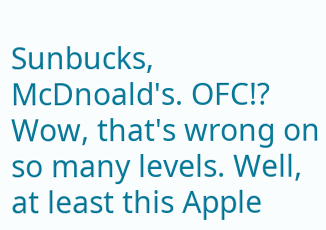Sunbucks, McDnoald's. OFC!? Wow, that's wrong on so many levels. Well, at least this Apple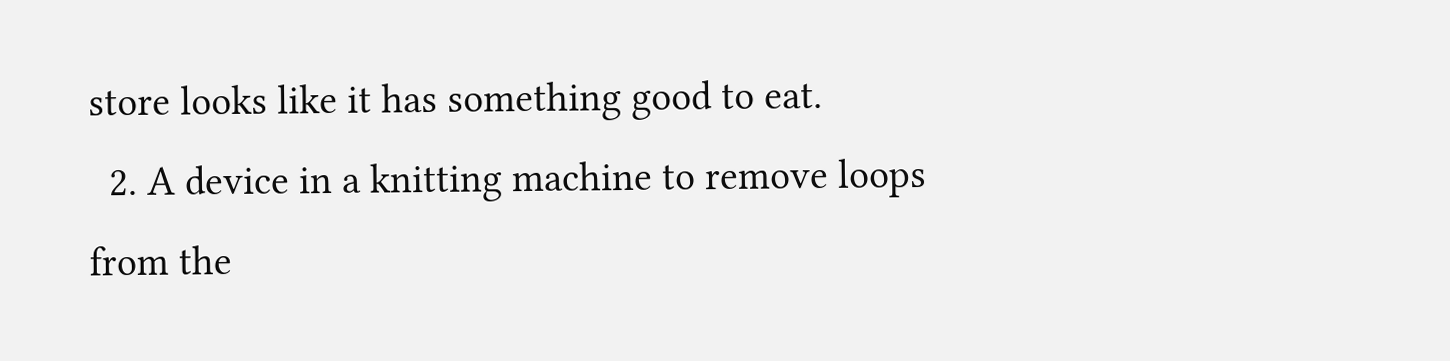store looks like it has something good to eat.
  2. A device in a knitting machine to remove loops from the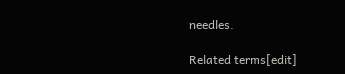needles.

Related terms[edit]